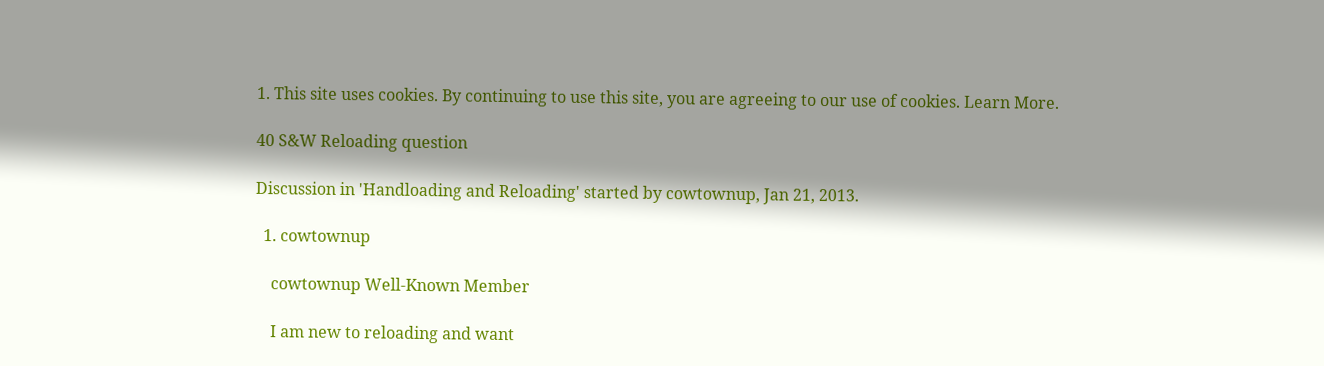1. This site uses cookies. By continuing to use this site, you are agreeing to our use of cookies. Learn More.

40 S&W Reloading question

Discussion in 'Handloading and Reloading' started by cowtownup, Jan 21, 2013.

  1. cowtownup

    cowtownup Well-Known Member

    I am new to reloading and want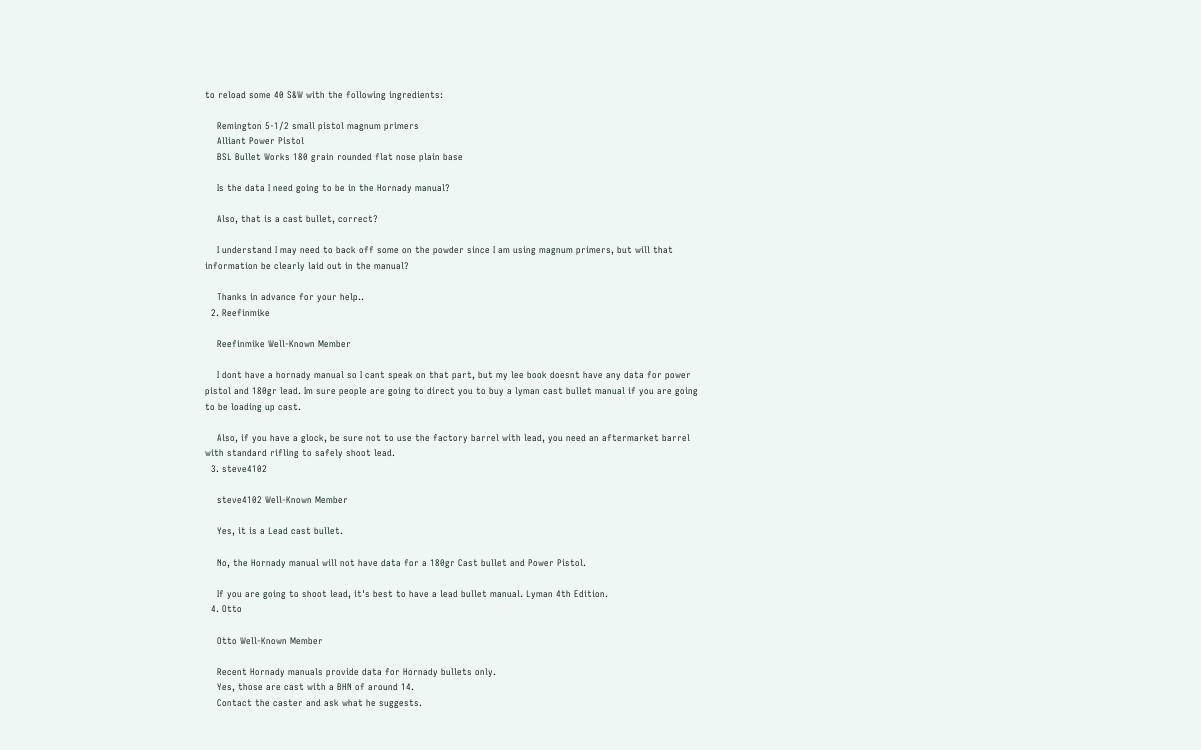to reload some 40 S&W with the following ingredients:

    Remington 5-1/2 small pistol magnum primers
    Alliant Power Pistol
    BSL Bullet Works 180 grain rounded flat nose plain base

    Is the data I need going to be in the Hornady manual?

    Also, that is a cast bullet, correct?

    I understand I may need to back off some on the powder since I am using magnum primers, but will that information be clearly laid out in the manual?

    Thanks in advance for your help..
  2. Reefinmike

    Reefinmike Well-Known Member

    I dont have a hornady manual so I cant speak on that part, but my lee book doesnt have any data for power pistol and 180gr lead. Im sure people are going to direct you to buy a lyman cast bullet manual if you are going to be loading up cast.

    Also, if you have a glock, be sure not to use the factory barrel with lead, you need an aftermarket barrel with standard rifling to safely shoot lead.
  3. steve4102

    steve4102 Well-Known Member

    Yes, it is a Lead cast bullet.

    No, the Hornady manual will not have data for a 180gr Cast bullet and Power Pistol.

    If you are going to shoot lead, it's best to have a lead bullet manual. Lyman 4th Edition.
  4. Otto

    Otto Well-Known Member

    Recent Hornady manuals provide data for Hornady bullets only.
    Yes, those are cast with a BHN of around 14.
    Contact the caster and ask what he suggests.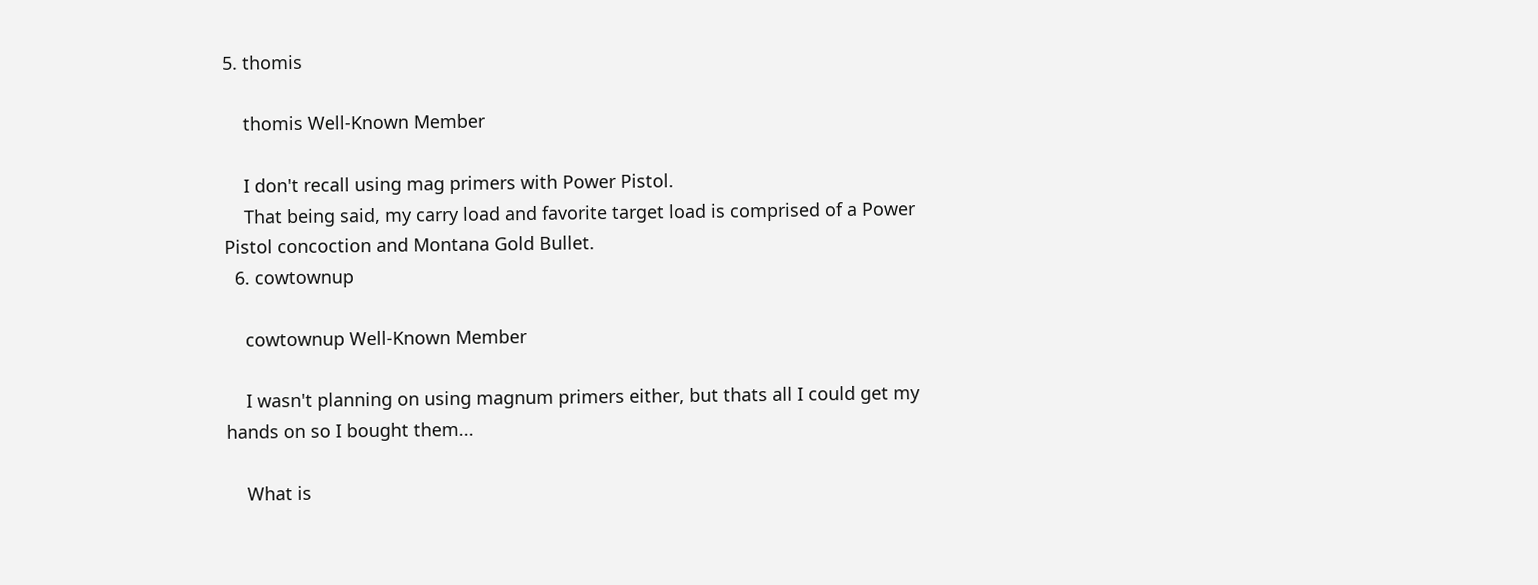5. thomis

    thomis Well-Known Member

    I don't recall using mag primers with Power Pistol.
    That being said, my carry load and favorite target load is comprised of a Power Pistol concoction and Montana Gold Bullet.
  6. cowtownup

    cowtownup Well-Known Member

    I wasn't planning on using magnum primers either, but thats all I could get my hands on so I bought them...

    What is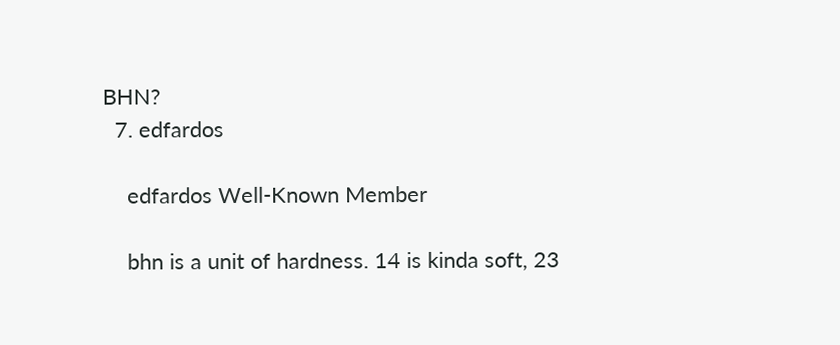BHN?
  7. edfardos

    edfardos Well-Known Member

    bhn is a unit of hardness. 14 is kinda soft, 23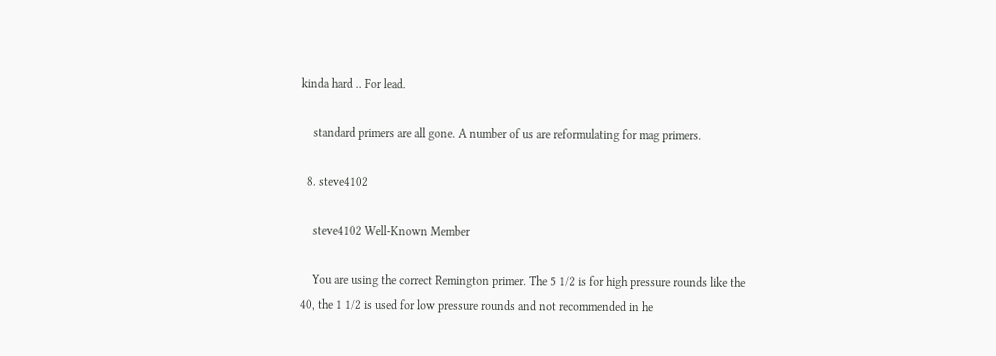kinda hard .. For lead.

    standard primers are all gone. A number of us are reformulating for mag primers.

  8. steve4102

    steve4102 Well-Known Member

    You are using the correct Remington primer. The 5 1/2 is for high pressure rounds like the 40, the 1 1/2 is used for low pressure rounds and not recommended in he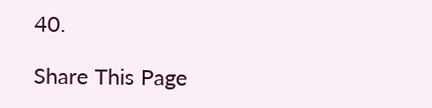40.

Share This Page